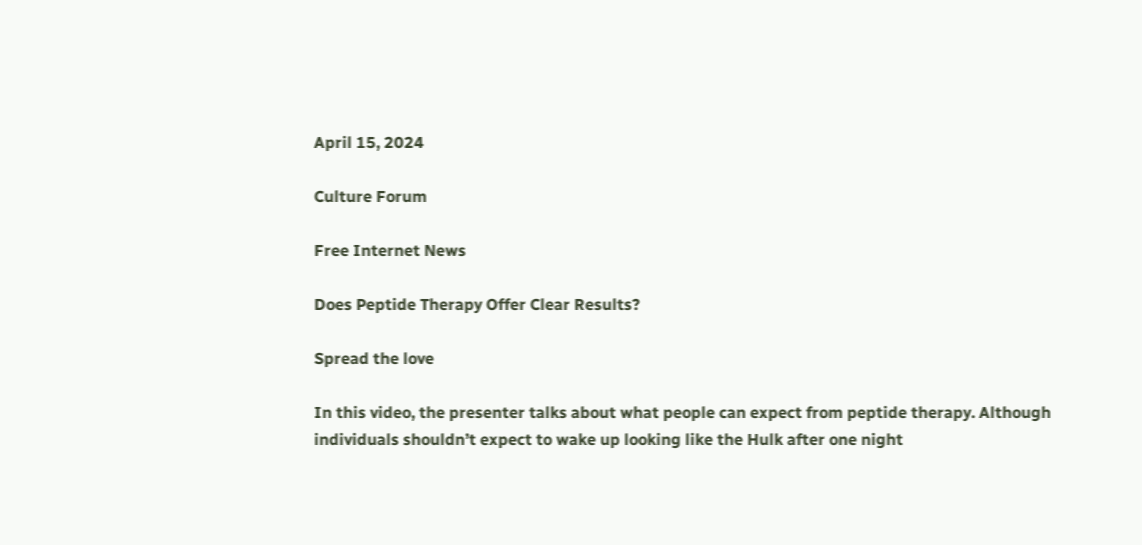April 15, 2024

Culture Forum

Free Internet News

Does Peptide Therapy Offer Clear Results?

Spread the love

In this video, the presenter talks about what people can expect from peptide therapy. Although individuals shouldn’t expect to wake up looking like the Hulk after one night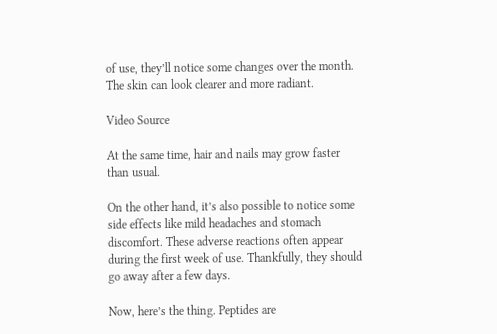of use, they’ll notice some changes over the month. The skin can look clearer and more radiant.

Video Source

At the same time, hair and nails may grow faster than usual.

On the other hand, it’s also possible to notice some side effects like mild headaches and stomach discomfort. These adverse reactions often appear during the first week of use. Thankfully, they should go away after a few days.

Now, here’s the thing. Peptides are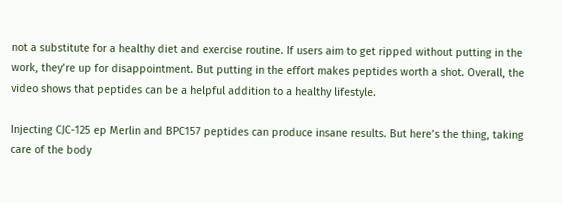not a substitute for a healthy diet and exercise routine. If users aim to get ripped without putting in the work, they’re up for disappointment. But putting in the effort makes peptides worth a shot. Overall, the video shows that peptides can be a helpful addition to a healthy lifestyle.

Injecting CJC-125 ep Merlin and BPC157 peptides can produce insane results. But here’s the thing, taking care of the body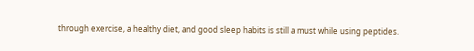through exercise, a healthy diet, and good sleep habits is still a must while using peptides.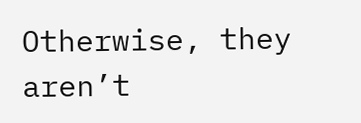Otherwise, they aren’t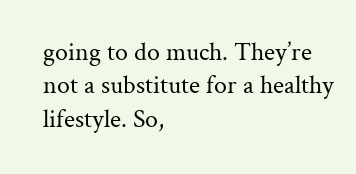going to do much. They’re not a substitute for a healthy lifestyle. So,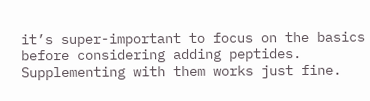it’s super-important to focus on the basics before considering adding peptides. Supplementing with them works just fine.